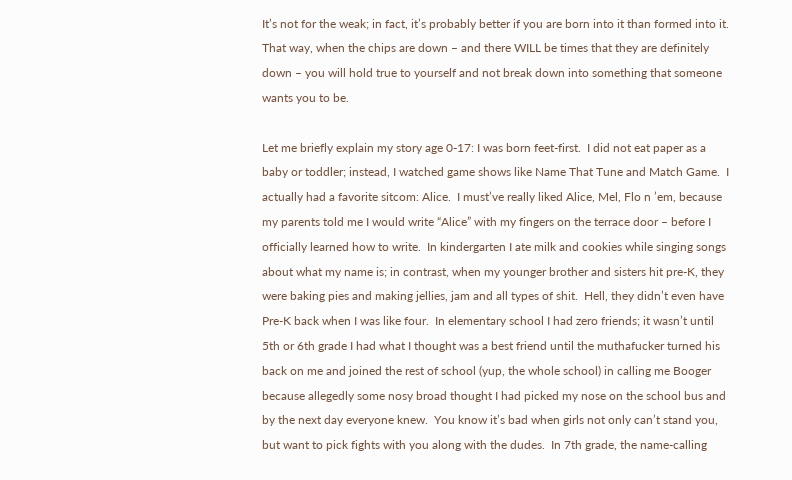It’s not for the weak; in fact, it’s probably better if you are born into it than formed into it.  That way, when the chips are down – and there WILL be times that they are definitely down – you will hold true to yourself and not break down into something that someone wants you to be.

Let me briefly explain my story age 0-17: I was born feet-first.  I did not eat paper as a baby or toddler; instead, I watched game shows like Name That Tune and Match Game.  I actually had a favorite sitcom: Alice.  I must’ve really liked Alice, Mel, Flo n ’em, because my parents told me I would write “Alice” with my fingers on the terrace door – before I officially learned how to write.  In kindergarten I ate milk and cookies while singing songs about what my name is; in contrast, when my younger brother and sisters hit pre-K, they were baking pies and making jellies, jam and all types of shit.  Hell, they didn’t even have Pre-K back when I was like four.  In elementary school I had zero friends; it wasn’t until 5th or 6th grade I had what I thought was a best friend until the muthafucker turned his back on me and joined the rest of school (yup, the whole school) in calling me Booger because allegedly some nosy broad thought I had picked my nose on the school bus and by the next day everyone knew.  You know it’s bad when girls not only can’t stand you, but want to pick fights with you along with the dudes.  In 7th grade, the name-calling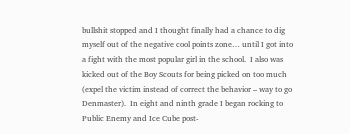bullshit stopped and I thought finally had a chance to dig myself out of the negative cool points zone… until I got into a fight with the most popular girl in the school.  I also was kicked out of the Boy Scouts for being picked on too much (expel the victim instead of correct the behavior – way to go Denmaster).  In eight and ninth grade I began rocking to Public Enemy and Ice Cube post-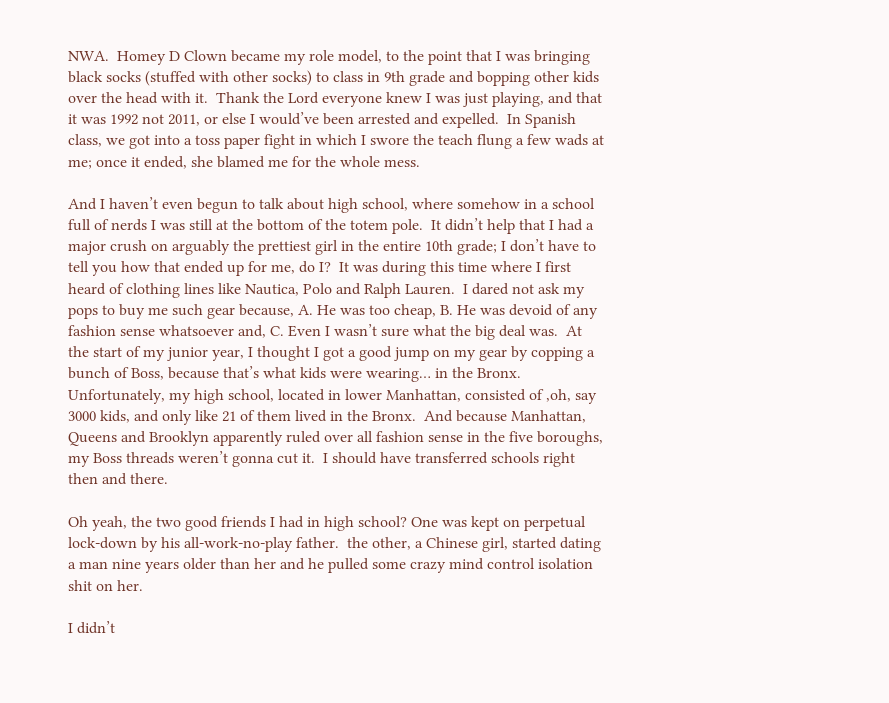NWA.  Homey D Clown became my role model, to the point that I was bringing black socks (stuffed with other socks) to class in 9th grade and bopping other kids over the head with it.  Thank the Lord everyone knew I was just playing, and that it was 1992 not 2011, or else I would’ve been arrested and expelled.  In Spanish class, we got into a toss paper fight in which I swore the teach flung a few wads at me; once it ended, she blamed me for the whole mess.

And I haven’t even begun to talk about high school, where somehow in a school full of nerds I was still at the bottom of the totem pole.  It didn’t help that I had a major crush on arguably the prettiest girl in the entire 10th grade; I don’t have to tell you how that ended up for me, do I?  It was during this time where I first heard of clothing lines like Nautica, Polo and Ralph Lauren.  I dared not ask my pops to buy me such gear because, A. He was too cheap, B. He was devoid of any fashion sense whatsoever and, C. Even I wasn’t sure what the big deal was.  At the start of my junior year, I thought I got a good jump on my gear by copping a bunch of Boss, because that’s what kids were wearing… in the Bronx.  Unfortunately, my high school, located in lower Manhattan, consisted of ,oh, say 3000 kids, and only like 21 of them lived in the Bronx.  And because Manhattan, Queens and Brooklyn apparently ruled over all fashion sense in the five boroughs, my Boss threads weren’t gonna cut it.  I should have transferred schools right then and there.

Oh yeah, the two good friends I had in high school? One was kept on perpetual lock-down by his all-work-no-play father.  the other, a Chinese girl, started dating a man nine years older than her and he pulled some crazy mind control isolation shit on her.

I didn’t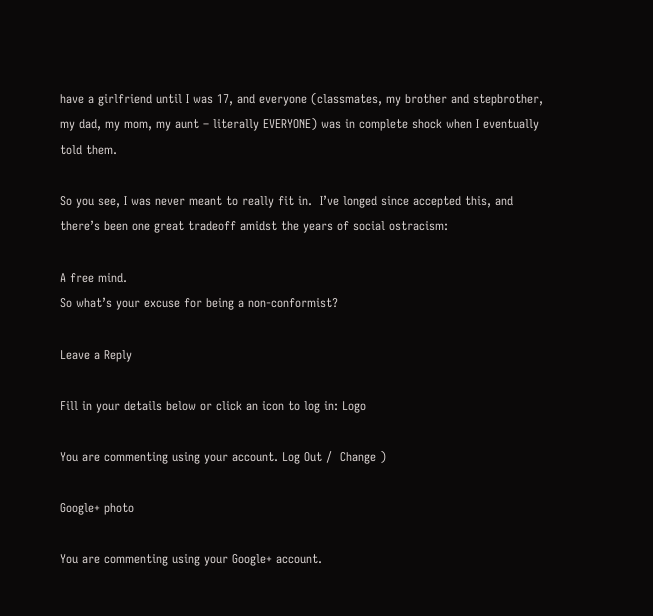have a girlfriend until I was 17, and everyone (classmates, my brother and stepbrother, my dad, my mom, my aunt – literally EVERYONE) was in complete shock when I eventually told them.

So you see, I was never meant to really fit in.  I’ve longed since accepted this, and there’s been one great tradeoff amidst the years of social ostracism:

A free mind.
So what’s your excuse for being a non-conformist?

Leave a Reply

Fill in your details below or click an icon to log in: Logo

You are commenting using your account. Log Out /  Change )

Google+ photo

You are commenting using your Google+ account.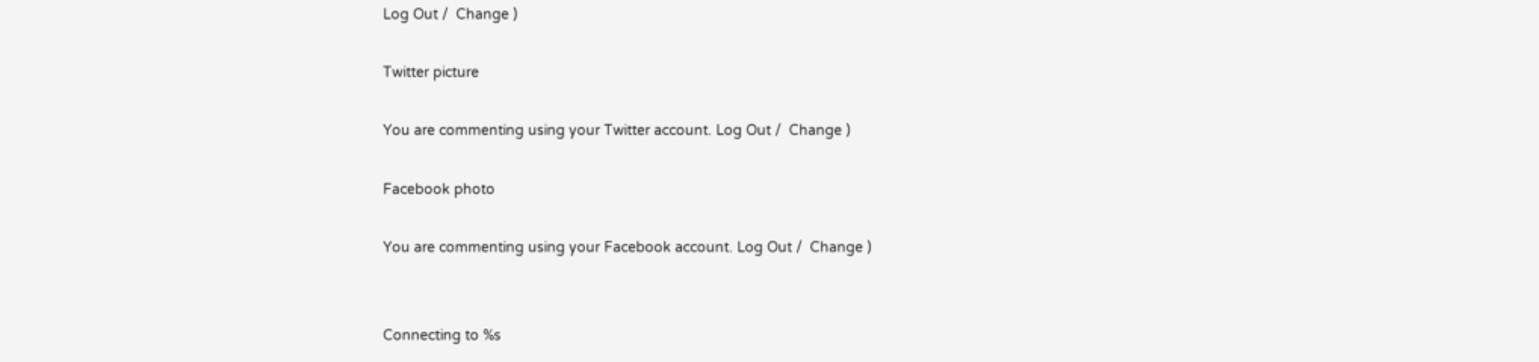Log Out /  Change )

Twitter picture

You are commenting using your Twitter account. Log Out /  Change )

Facebook photo

You are commenting using your Facebook account. Log Out /  Change )


Connecting to %s